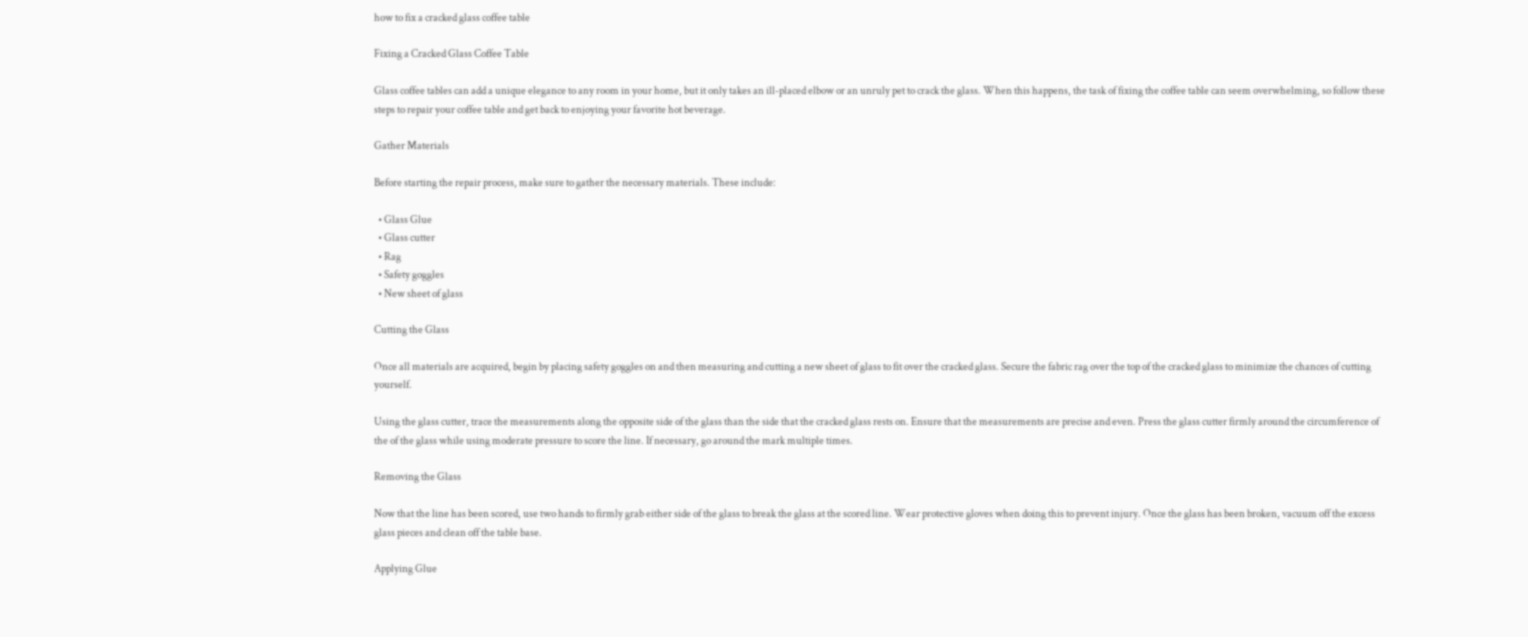how to fix a cracked glass coffee table

Fixing a Cracked Glass Coffee Table

Glass coffee tables can add a unique elegance to any room in your home, but it only takes an ill-placed elbow or an unruly pet to crack the glass. When this happens, the task of fixing the coffee table can seem overwhelming, so follow these steps to repair your coffee table and get back to enjoying your favorite hot beverage.

Gather Materials

Before starting the repair process, make sure to gather the necessary materials. These include:

  • Glass Glue
  • Glass cutter
  • Rag
  • Safety goggles
  • New sheet of glass

Cutting the Glass

Once all materials are acquired, begin by placing safety goggles on and then measuring and cutting a new sheet of glass to fit over the cracked glass. Secure the fabric rag over the top of the cracked glass to minimize the chances of cutting yourself.

Using the glass cutter, trace the measurements along the opposite side of the glass than the side that the cracked glass rests on. Ensure that the measurements are precise and even. Press the glass cutter firmly around the circumference of the of the glass while using moderate pressure to score the line. If necessary, go around the mark multiple times.

Removing the Glass

Now that the line has been scored, use two hands to firmly grab either side of the glass to break the glass at the scored line. Wear protective gloves when doing this to prevent injury. Once the glass has been broken, vacuum off the excess glass pieces and clean off the table base.

Applying Glue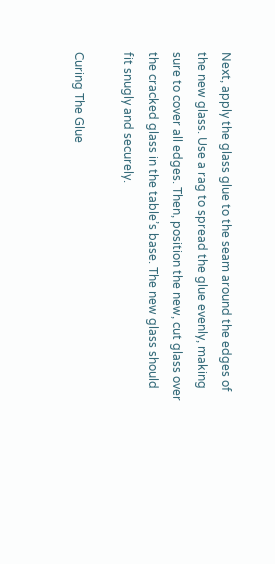Next, apply the glass glue to the seam around the edges of the new glass. Use a rag to spread the glue evenly, making sure to cover all edges. Then, position the new, cut glass over the cracked glass in the table’s base. The new glass should fit snugly and securely.

Curing The Glue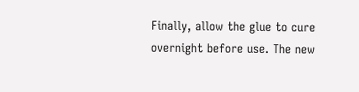Finally, allow the glue to cure overnight before use. The new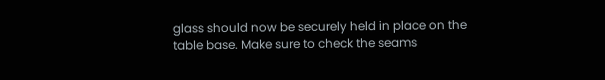glass should now be securely held in place on the table base. Make sure to check the seams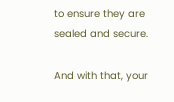to ensure they are sealed and secure.

And with that, your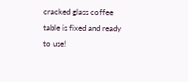cracked glass coffee table is fixed and ready to use!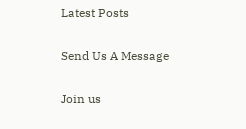Latest Posts

Send Us A Message

Join us